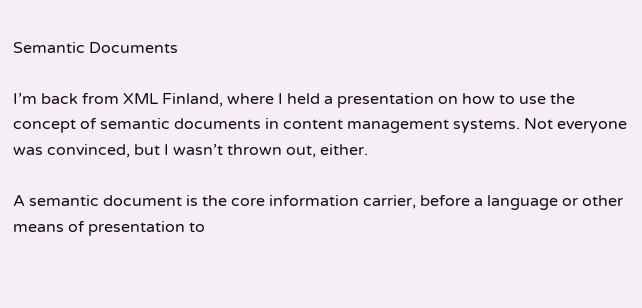Semantic Documents

I’m back from XML Finland, where I held a presentation on how to use the concept of semantic documents in content management systems. Not everyone was convinced, but I wasn’t thrown out, either.

A semantic document is the core information carrier, before a language or other means of presentation to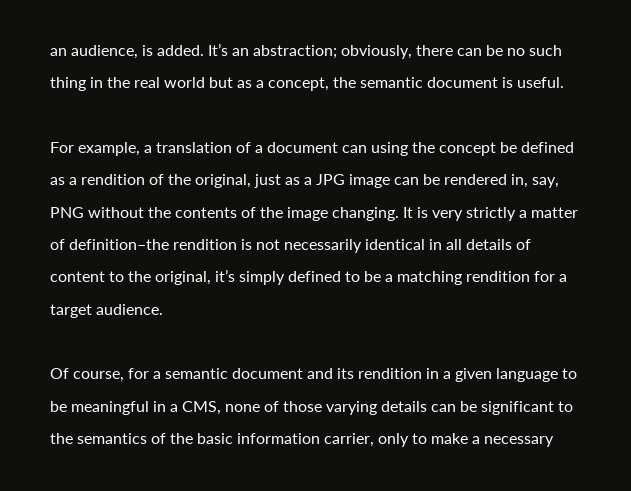an audience, is added. It’s an abstraction; obviously, there can be no such thing in the real world but as a concept, the semantic document is useful.

For example, a translation of a document can using the concept be defined as a rendition of the original, just as a JPG image can be rendered in, say, PNG without the contents of the image changing. It is very strictly a matter of definition–the rendition is not necessarily identical in all details of content to the original, it’s simply defined to be a matching rendition for a target audience.

Of course, for a semantic document and its rendition in a given language to be meaningful in a CMS, none of those varying details can be significant to the semantics of the basic information carrier, only to make a necessary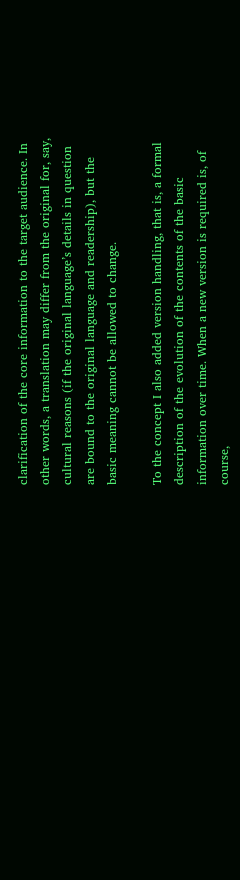clarification of the core information to the target audience. In other words, a translation may differ from the original for, say, cultural reasons (if the original language’s details in question are bound to the original language and readership), but the basic meaning cannot be allowed to change.

To the concept I also added version handling, that is, a formal description of the evolution of the contents of the basic information over time. When a new version is required is, of course,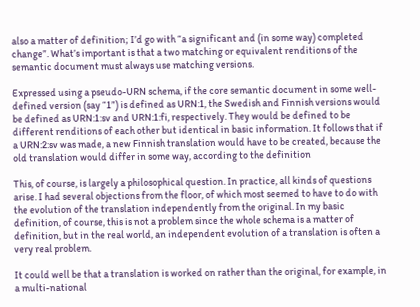also a matter of definition; I’d go with “a significant and (in some way) completed change”. What’s important is that a two matching or equivalent renditions of the semantic document must always use matching versions.

Expressed using a pseudo-URN schema, if the core semantic document in some well-defined version (say “1”) is defined as URN:1, the Swedish and Finnish versions would be defined as URN:1:sv and URN:1:fi, respectively. They would be defined to be different renditions of each other but identical in basic information. It follows that if a URN:2:sv was made, a new Finnish translation would have to be created, because the old translation would differ in some way, according to the definition

This, of course, is largely a philosophical question. In practice, all kinds of questions arise. I had several objections from the floor, of which most seemed to have to do with the evolution of the translation independently from the original. In my basic definition, of course, this is not a problem since the whole schema is a matter of definition, but in the real world, an independent evolution of a translation is often a very real problem.

It could well be that a translation is worked on rather than the original, for example, in a multi-national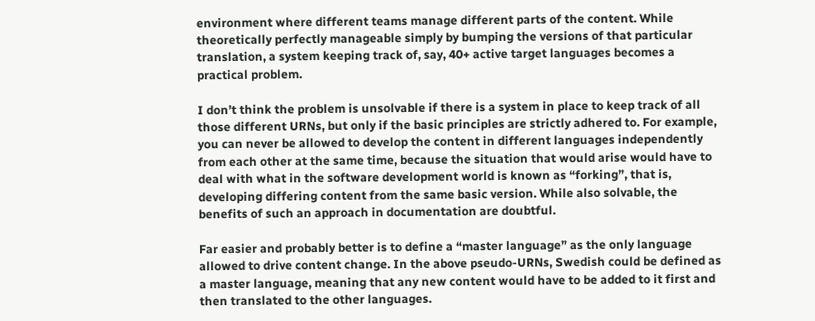environment where different teams manage different parts of the content. While theoretically perfectly manageable simply by bumping the versions of that particular translation, a system keeping track of, say, 40+ active target languages becomes a practical problem.

I don’t think the problem is unsolvable if there is a system in place to keep track of all those different URNs, but only if the basic principles are strictly adhered to. For example, you can never be allowed to develop the content in different languages independently from each other at the same time, because the situation that would arise would have to deal with what in the software development world is known as “forking”, that is, developing differing content from the same basic version. While also solvable, the benefits of such an approach in documentation are doubtful.

Far easier and probably better is to define a “master language” as the only language allowed to drive content change. In the above pseudo-URNs, Swedish could be defined as a master language, meaning that any new content would have to be added to it first and then translated to the other languages.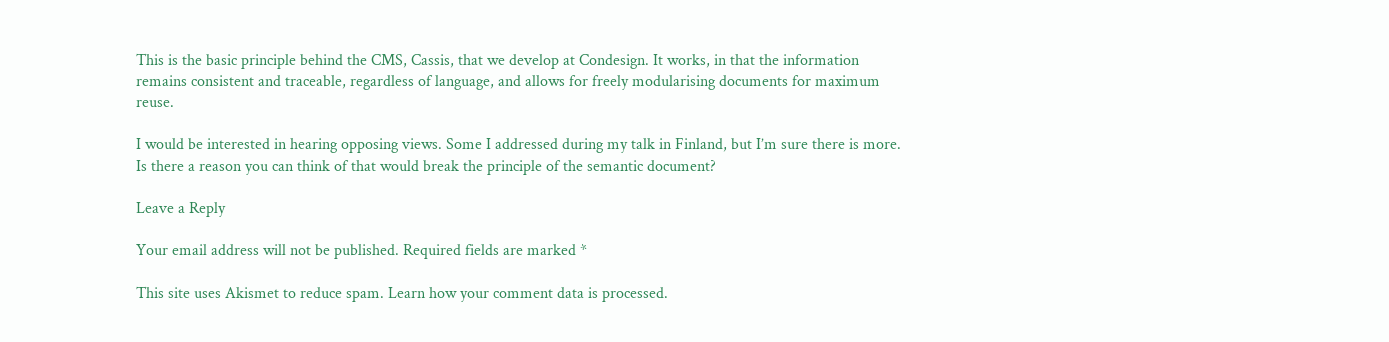This is the basic principle behind the CMS, Cassis, that we develop at Condesign. It works, in that the information remains consistent and traceable, regardless of language, and allows for freely modularising documents for maximum reuse.

I would be interested in hearing opposing views. Some I addressed during my talk in Finland, but I’m sure there is more. Is there a reason you can think of that would break the principle of the semantic document?

Leave a Reply

Your email address will not be published. Required fields are marked *

This site uses Akismet to reduce spam. Learn how your comment data is processed.